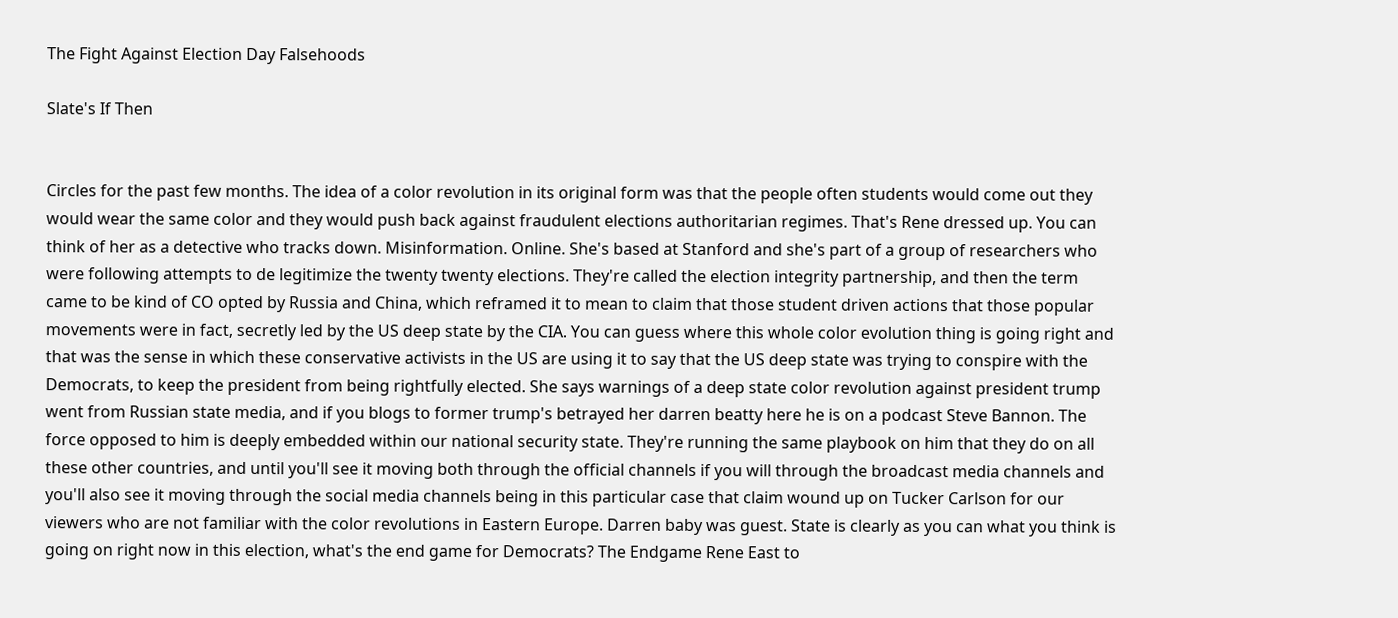The Fight Against Election Day Falsehoods

Slate's If Then


Circles for the past few months. The idea of a color revolution in its original form was that the people often students would come out they would wear the same color and they would push back against fraudulent elections authoritarian regimes. That's Rene dressed up. You can think of her as a detective who tracks down. Misinformation. Online. She's based at Stanford and she's part of a group of researchers who were following attempts to de legitimize the twenty twenty elections. They're called the election integrity partnership, and then the term came to be kind of CO opted by Russia and China, which reframed it to mean to claim that those student driven actions that those popular movements were in fact, secretly led by the US deep state by the CIA. You can guess where this whole color evolution thing is going right and that was the sense in which these conservative activists in the US are using it to say that the US deep state was trying to conspire with the Democrats, to keep the president from being rightfully elected. She says warnings of a deep state color revolution against president trump went from Russian state media, and if you blogs to former trump's betrayed her darren beatty here he is on a podcast Steve Bannon. The force opposed to him is deeply embedded within our national security state. They're running the same playbook on him that they do on all these other countries, and until you'll see it moving both through the official channels if you will through the broadcast media channels and you'll also see it moving through the social media channels being in this particular case that claim wound up on Tucker Carlson for our viewers who are not familiar with the color revolutions in Eastern Europe. Darren baby was guest. State is clearly as you can what you think is going on right now in this election, what's the end game for Democrats? The Endgame Rene East to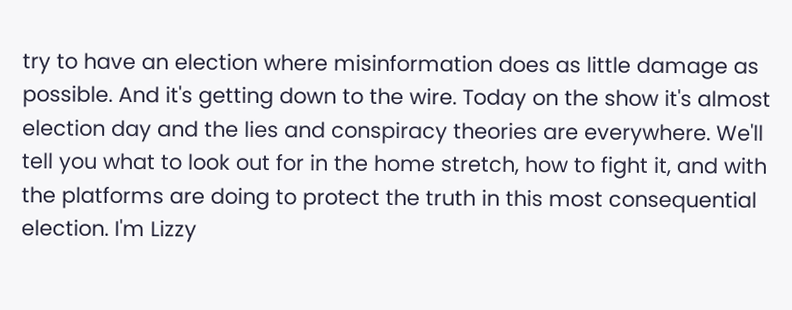try to have an election where misinformation does as little damage as possible. And it's getting down to the wire. Today on the show it's almost election day and the lies and conspiracy theories are everywhere. We'll tell you what to look out for in the home stretch, how to fight it, and with the platforms are doing to protect the truth in this most consequential election. I'm Lizzy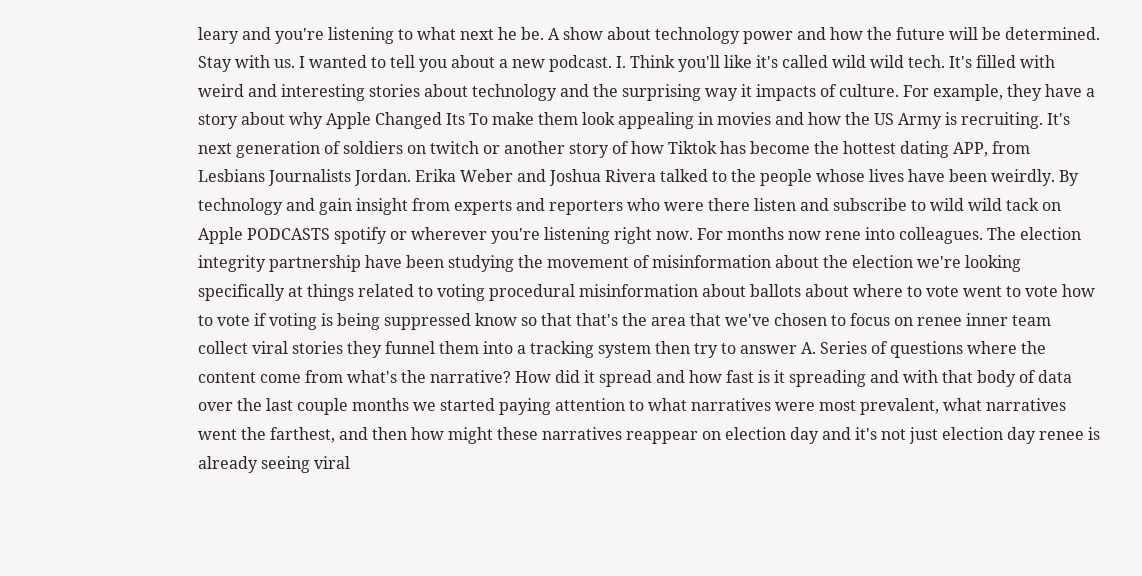leary and you're listening to what next he be. A show about technology power and how the future will be determined. Stay with us. I wanted to tell you about a new podcast. I. Think you'll like it's called wild wild tech. It's filled with weird and interesting stories about technology and the surprising way it impacts of culture. For example, they have a story about why Apple Changed Its To make them look appealing in movies and how the US Army is recruiting. It's next generation of soldiers on twitch or another story of how Tiktok has become the hottest dating APP, from Lesbians Journalists Jordan. Erika Weber and Joshua Rivera talked to the people whose lives have been weirdly. By technology and gain insight from experts and reporters who were there listen and subscribe to wild wild tack on Apple PODCASTS spotify or wherever you're listening right now. For months now rene into colleagues. The election integrity partnership have been studying the movement of misinformation about the election we're looking specifically at things related to voting procedural misinformation about ballots about where to vote went to vote how to vote if voting is being suppressed know so that that's the area that we've chosen to focus on renee inner team collect viral stories they funnel them into a tracking system then try to answer A. Series of questions where the content come from what's the narrative? How did it spread and how fast is it spreading and with that body of data over the last couple months we started paying attention to what narratives were most prevalent, what narratives went the farthest, and then how might these narratives reappear on election day and it's not just election day renee is already seeing viral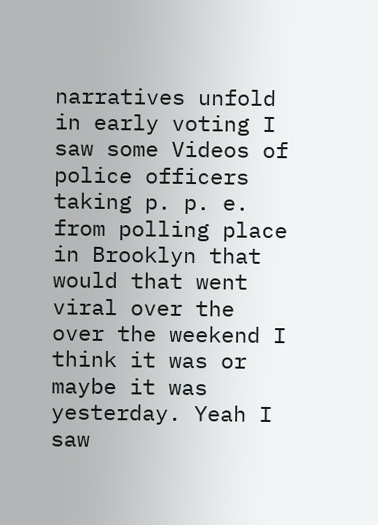narratives unfold in early voting I saw some Videos of police officers taking p. p. e. from polling place in Brooklyn that would that went viral over the over the weekend I think it was or maybe it was yesterday. Yeah I saw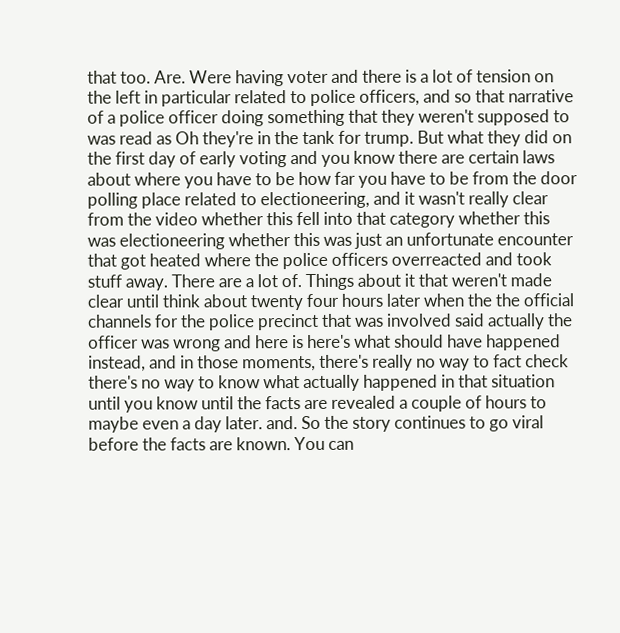that too. Are. Were having voter and there is a lot of tension on the left in particular related to police officers, and so that narrative of a police officer doing something that they weren't supposed to was read as Oh they're in the tank for trump. But what they did on the first day of early voting and you know there are certain laws about where you have to be how far you have to be from the door polling place related to electioneering, and it wasn't really clear from the video whether this fell into that category whether this was electioneering whether this was just an unfortunate encounter that got heated where the police officers overreacted and took stuff away. There are a lot of. Things about it that weren't made clear until think about twenty four hours later when the the official channels for the police precinct that was involved said actually the officer was wrong and here is here's what should have happened instead, and in those moments, there's really no way to fact check there's no way to know what actually happened in that situation until you know until the facts are revealed a couple of hours to maybe even a day later. and. So the story continues to go viral before the facts are known. You can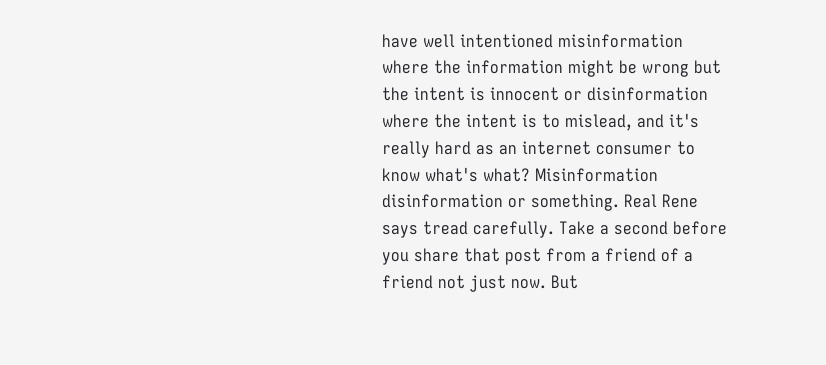have well intentioned misinformation where the information might be wrong but the intent is innocent or disinformation where the intent is to mislead, and it's really hard as an internet consumer to know what's what? Misinformation disinformation or something. Real Rene says tread carefully. Take a second before you share that post from a friend of a friend not just now. But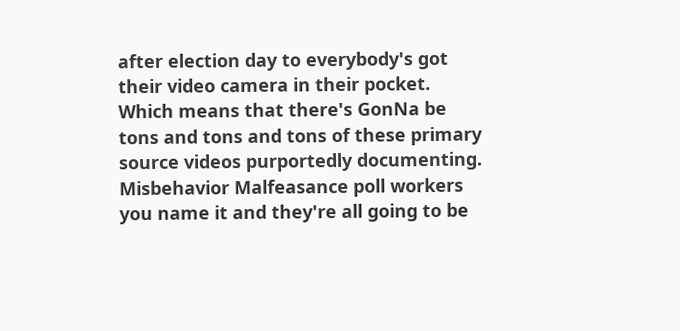after election day to everybody's got their video camera in their pocket. Which means that there's GonNa be tons and tons and tons of these primary source videos purportedly documenting. Misbehavior Malfeasance poll workers you name it and they're all going to be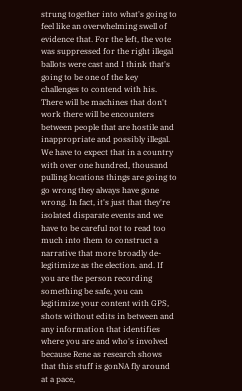strung together into what's going to feel like an overwhelming swell of evidence that. For the left, the vote was suppressed for the right illegal ballots were cast and I think that's going to be one of the key challenges to contend with his. There will be machines that don't work there will be encounters between people that are hostile and inappropriate and possibly illegal. We have to expect that in a country with over one hundred, thousand pulling locations things are going to go wrong they always have gone wrong. In fact, it's just that they're isolated disparate events and we have to be careful not to read too much into them to construct a narrative that more broadly de-legitimize as the election. and. If you are the person recording something be safe, you can legitimize your content with GPS, shots without edits in between and any information that identifies where you are and who's involved because Rene as research shows that this stuff is gonNA fly around at a pace,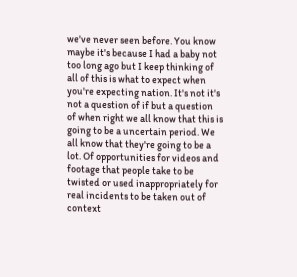we've never seen before. You know maybe it's because I had a baby not too long ago but I keep thinking of all of this is what to expect when you're expecting nation. It's not it's not a question of if but a question of when right we all know that this is going to be a uncertain period. We all know that they're going to be a lot. Of opportunities for videos and footage that people take to be twisted or used inappropriately for real incidents to be taken out of context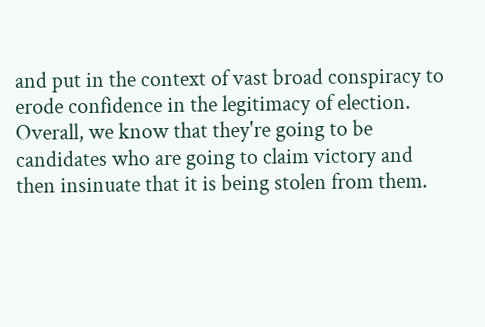and put in the context of vast broad conspiracy to erode confidence in the legitimacy of election. Overall, we know that they're going to be candidates who are going to claim victory and then insinuate that it is being stolen from them.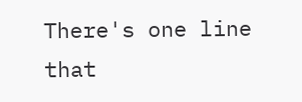There's one line that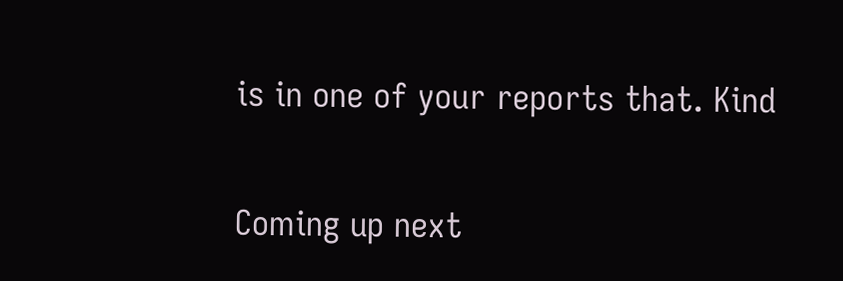is in one of your reports that. Kind

Coming up next